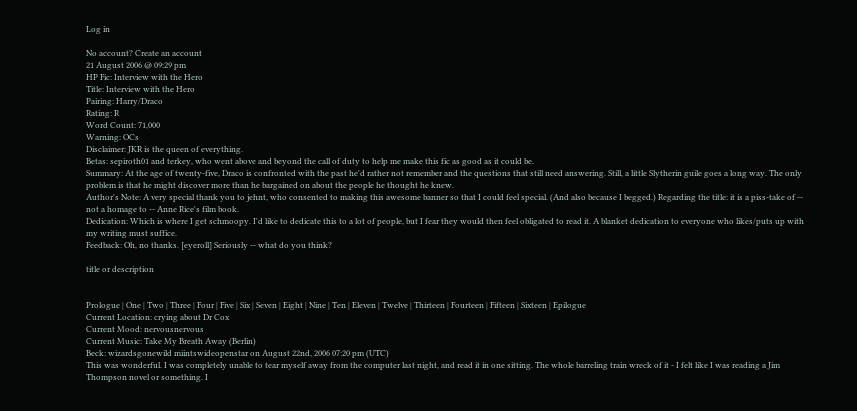Log in

No account? Create an account
21 August 2006 @ 09:29 pm
HP Fic: Interview with the Hero
Title: Interview with the Hero
Pairing: Harry/Draco
Rating: R
Word Count: 71,000
Warning: OCs
Disclaimer: JKR is the queen of everything.
Betas: sepiroth01 and terkey, who went above and beyond the call of duty to help me make this fic as good as it could be.
Summary: At the age of twenty-five, Draco is confronted with the past he'd rather not remember and the questions that still need answering. Still, a little Slytherin guile goes a long way. The only problem is that he might discover more than he bargained on about the people he thought he knew.
Author's Note: A very special thank you to jehnt, who consented to making this awesome banner so that I could feel special. (And also because I begged.) Regarding the title: it is a piss-take of -- not a homage to -- Anne Rice's film book.
Dedication: Which is where I get schmoopy. I'd like to dedicate this to a lot of people, but I fear they would then feel obligated to read it. A blanket dedication to everyone who likes/puts up with my writing must suffice.
Feedback: Oh, no thanks. [eyeroll] Seriously -- what do you think?

title or description


Prologue | One | Two | Three | Four | Five | Six | Seven | Eight | Nine | Ten | Eleven | Twelve | Thirteen | Fourteen | Fifteen | Sixteen | Epilogue
Current Location: crying about Dr Cox
Current Mood: nervousnervous
Current Music: Take My Breath Away (Berlin)
Beck: wizardsgonewild miintswideopenstar on August 22nd, 2006 07:20 pm (UTC)
This was wonderful. I was completely unable to tear myself away from the computer last night, and read it in one sitting. The whole barreling train wreck of it - I felt like I was reading a Jim Thompson novel or something. I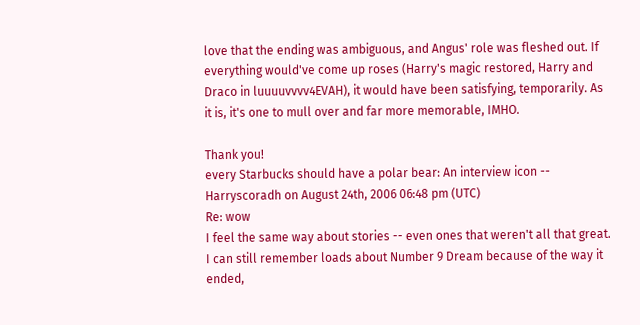love that the ending was ambiguous, and Angus' role was fleshed out. If everything would've come up roses (Harry's magic restored, Harry and Draco in luuuuvvvv4EVAH), it would have been satisfying, temporarily. As it is, it's one to mull over and far more memorable, IMHO.

Thank you!
every Starbucks should have a polar bear: An interview icon -- Harryscoradh on August 24th, 2006 06:48 pm (UTC)
Re: wow
I feel the same way about stories -- even ones that weren't all that great. I can still remember loads about Number 9 Dream because of the way it ended,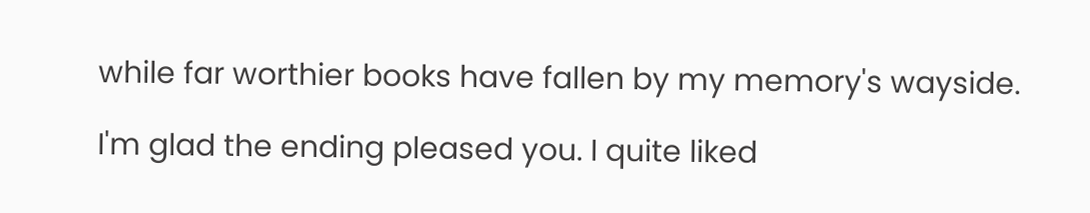while far worthier books have fallen by my memory's wayside.

I'm glad the ending pleased you. I quite liked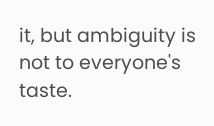it, but ambiguity is not to everyone's taste.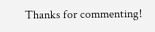Thanks for commenting!